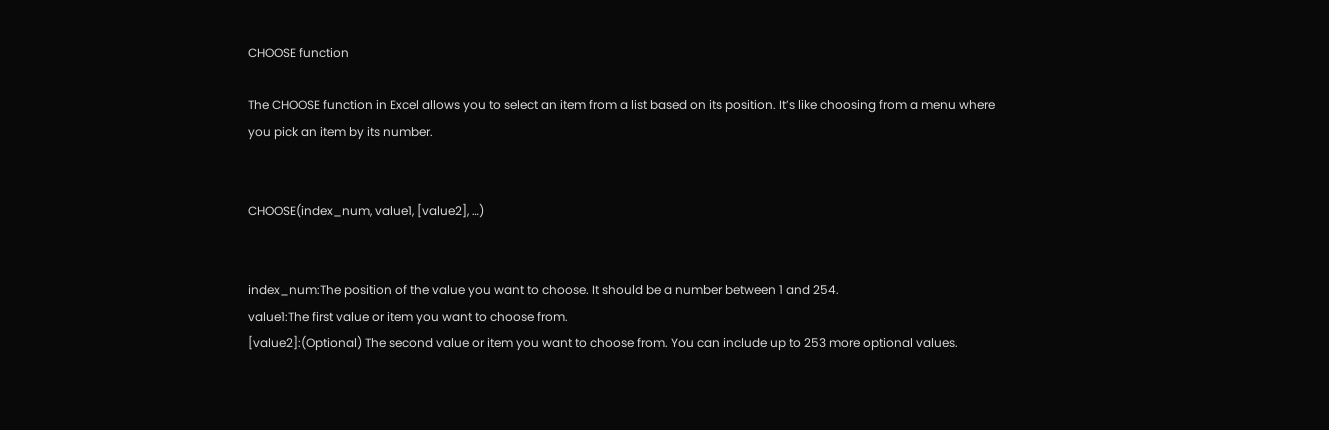CHOOSE function

The CHOOSE function in Excel allows you to select an item from a list based on its position. It’s like choosing from a menu where you pick an item by its number.


CHOOSE(index_num, value1, [value2], …)


index_num:The position of the value you want to choose. It should be a number between 1 and 254.
value1:The first value or item you want to choose from.
[value2]:(Optional) The second value or item you want to choose from. You can include up to 253 more optional values.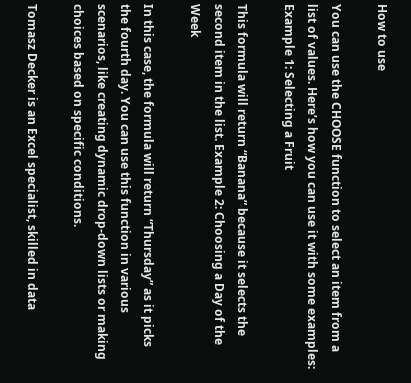How to use

You can use the CHOOSE function to select an item from a list of values. Here’s how you can use it with some examples: Example 1: Selecting a Fruit

This formula will return “Banana” because it selects the second item in the list. Example 2: Choosing a Day of the Week

In this case, the formula will return “Thursday” as it picks the fourth day. You can use this function in various scenarios, like creating dynamic drop-down lists or making choices based on specific conditions.

Tomasz Decker is an Excel specialist, skilled in data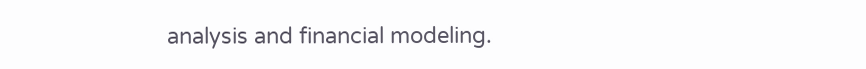analysis and financial modeling.